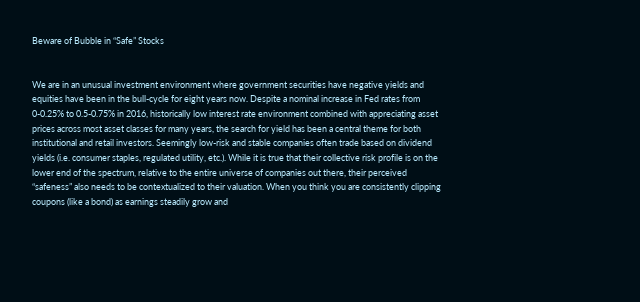Beware of Bubble in “Safe” Stocks


We are in an unusual investment environment where government securities have negative yields and equities have been in the bull-cycle for eight years now. Despite a nominal increase in Fed rates from 0-0.25% to 0.5-0.75% in 2016, historically low interest rate environment combined with appreciating asset prices across most asset classes for many years, the search for yield has been a central theme for both institutional and retail investors. Seemingly low-risk and stable companies often trade based on dividend yields (i.e. consumer staples, regulated utility, etc.). While it is true that their collective risk profile is on the lower end of the spectrum, relative to the entire universe of companies out there, their perceived “safeness” also needs to be contextualized to their valuation. When you think you are consistently clipping coupons (like a bond) as earnings steadily grow and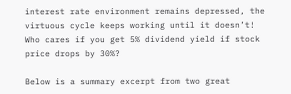interest rate environment remains depressed, the virtuous cycle keeps working until it doesn’t! Who cares if you get 5% dividend yield if stock price drops by 30%?

Below is a summary excerpt from two great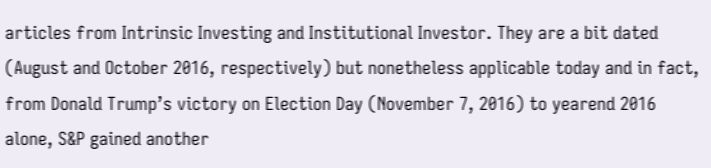articles from Intrinsic Investing and Institutional Investor. They are a bit dated (August and October 2016, respectively) but nonetheless applicable today and in fact, from Donald Trump’s victory on Election Day (November 7, 2016) to yearend 2016 alone, S&P gained another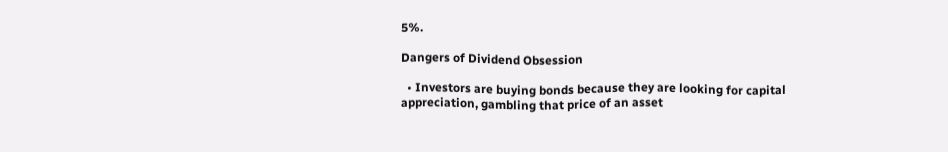5%.

Dangers of Dividend Obsession

  • Investors are buying bonds because they are looking for capital appreciation, gambling that price of an asset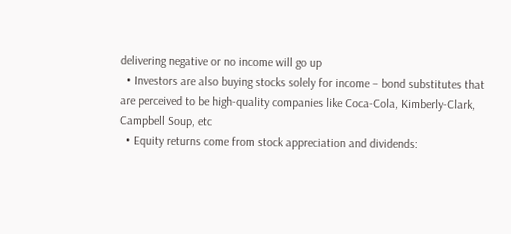delivering negative or no income will go up
  • Investors are also buying stocks solely for income – bond substitutes that are perceived to be high-quality companies like Coca-Cola, Kimberly-Clark, Campbell Soup, etc
  • Equity returns come from stock appreciation and dividends: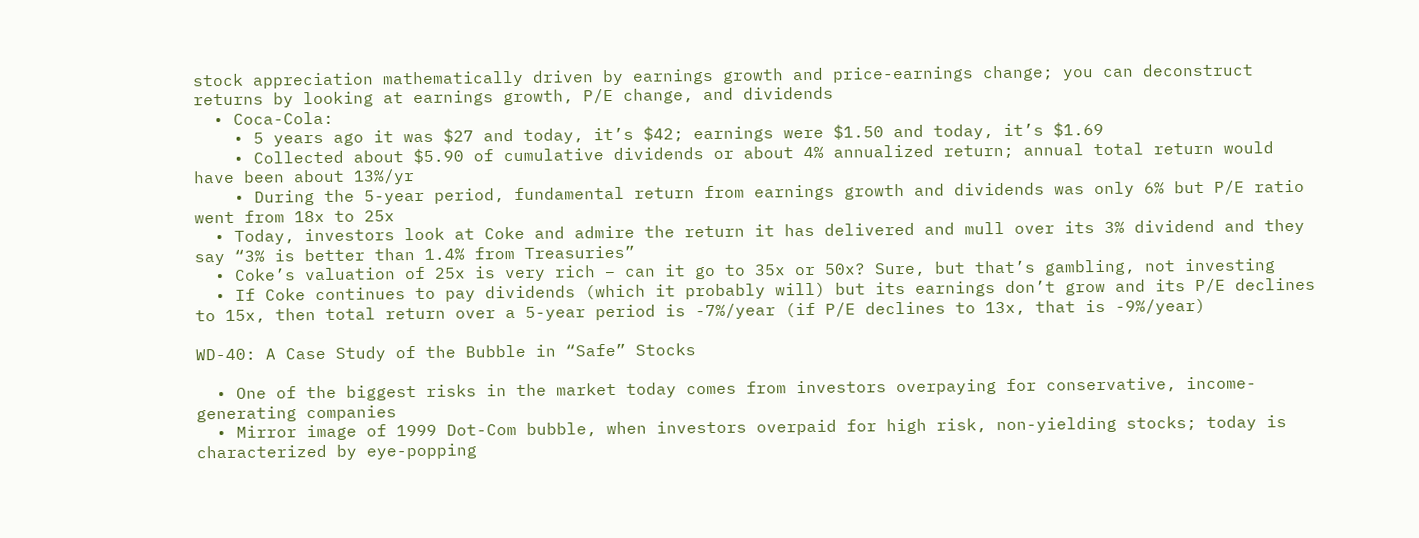stock appreciation mathematically driven by earnings growth and price-earnings change; you can deconstruct returns by looking at earnings growth, P/E change, and dividends
  • Coca-Cola:
    • 5 years ago it was $27 and today, it’s $42; earnings were $1.50 and today, it’s $1.69
    • Collected about $5.90 of cumulative dividends or about 4% annualized return; annual total return would have been about 13%/yr
    • During the 5-year period, fundamental return from earnings growth and dividends was only 6% but P/E ratio went from 18x to 25x
  • Today, investors look at Coke and admire the return it has delivered and mull over its 3% dividend and they say “3% is better than 1.4% from Treasuries”
  • Coke’s valuation of 25x is very rich – can it go to 35x or 50x? Sure, but that’s gambling, not investing
  • If Coke continues to pay dividends (which it probably will) but its earnings don’t grow and its P/E declines to 15x, then total return over a 5-year period is -7%/year (if P/E declines to 13x, that is -9%/year)

WD-40: A Case Study of the Bubble in “Safe” Stocks

  • One of the biggest risks in the market today comes from investors overpaying for conservative, income-generating companies
  • Mirror image of 1999 Dot-Com bubble, when investors overpaid for high risk, non-yielding stocks; today is characterized by eye-popping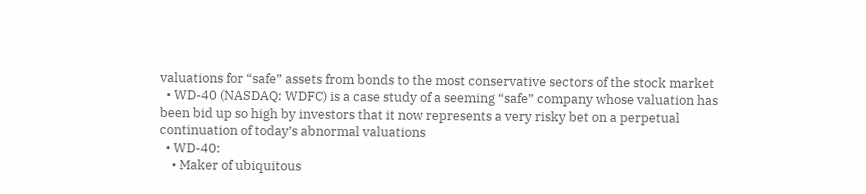valuations for “safe” assets from bonds to the most conservative sectors of the stock market
  • WD-40 (NASDAQ: WDFC) is a case study of a seeming “safe” company whose valuation has been bid up so high by investors that it now represents a very risky bet on a perpetual continuation of today’s abnormal valuations
  • WD-40:
    • Maker of ubiquitous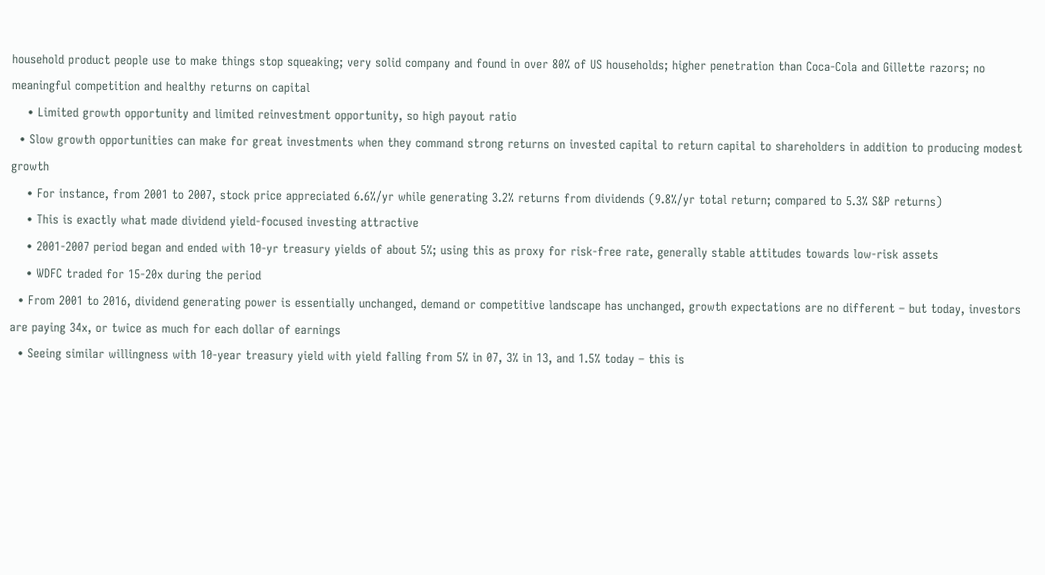household product people use to make things stop squeaking; very solid company and found in over 80% of US households; higher penetration than Coca-Cola and Gillette razors; no meaningful competition and healthy returns on capital
    • Limited growth opportunity and limited reinvestment opportunity, so high payout ratio
  • Slow growth opportunities can make for great investments when they command strong returns on invested capital to return capital to shareholders in addition to producing modest growth
    • For instance, from 2001 to 2007, stock price appreciated 6.6%/yr while generating 3.2% returns from dividends (9.8%/yr total return; compared to 5.3% S&P returns)
    • This is exactly what made dividend yield-focused investing attractive
    • 2001-2007 period began and ended with 10-yr treasury yields of about 5%; using this as proxy for risk-free rate, generally stable attitudes towards low-risk assets
    • WDFC traded for 15-20x during the period
  • From 2001 to 2016, dividend generating power is essentially unchanged, demand or competitive landscape has unchanged, growth expectations are no different – but today, investors are paying 34x, or twice as much for each dollar of earnings
  • Seeing similar willingness with 10-year treasury yield with yield falling from 5% in 07, 3% in 13, and 1.5% today – this is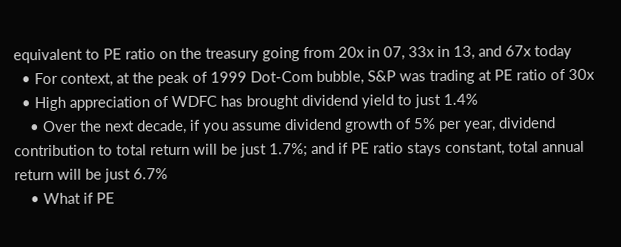equivalent to PE ratio on the treasury going from 20x in 07, 33x in 13, and 67x today
  • For context, at the peak of 1999 Dot-Com bubble, S&P was trading at PE ratio of 30x
  • High appreciation of WDFC has brought dividend yield to just 1.4%
    • Over the next decade, if you assume dividend growth of 5% per year, dividend contribution to total return will be just 1.7%; and if PE ratio stays constant, total annual return will be just 6.7%
    • What if PE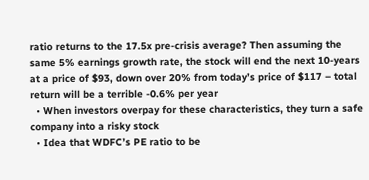ratio returns to the 17.5x pre-crisis average? Then assuming the same 5% earnings growth rate, the stock will end the next 10-years at a price of $93, down over 20% from today’s price of $117 – total return will be a terrible -0.6% per year
  • When investors overpay for these characteristics, they turn a safe company into a risky stock
  • Idea that WDFC’s PE ratio to be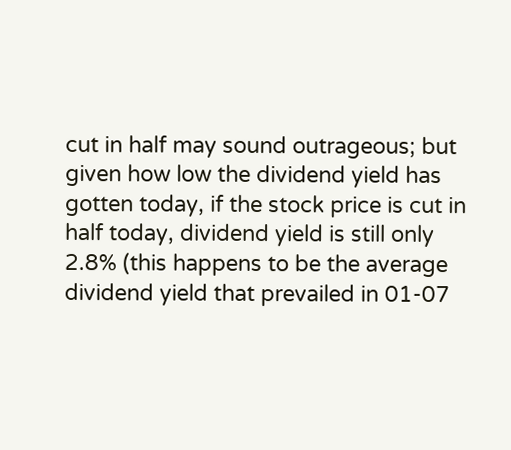cut in half may sound outrageous; but given how low the dividend yield has gotten today, if the stock price is cut in half today, dividend yield is still only 2.8% (this happens to be the average dividend yield that prevailed in 01-07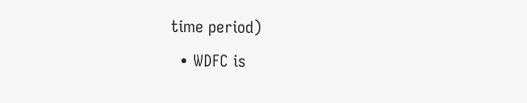time period)
  • WDFC is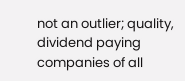not an outlier; quality, dividend paying companies of all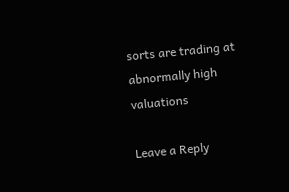sorts are trading at abnormally high valuations

Leave a Reply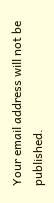Your email address will not be published.